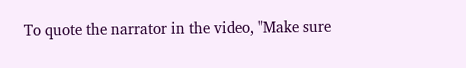To quote the narrator in the video, "Make sure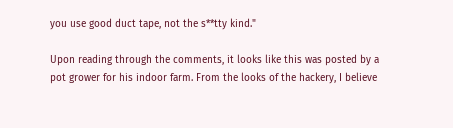you use good duct tape, not the s**tty kind."

Upon reading through the comments, it looks like this was posted by a pot grower for his indoor farm. From the looks of the hackery, I believe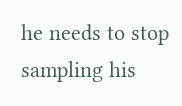he needs to stop sampling his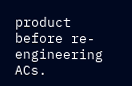product before re-engineering ACs.